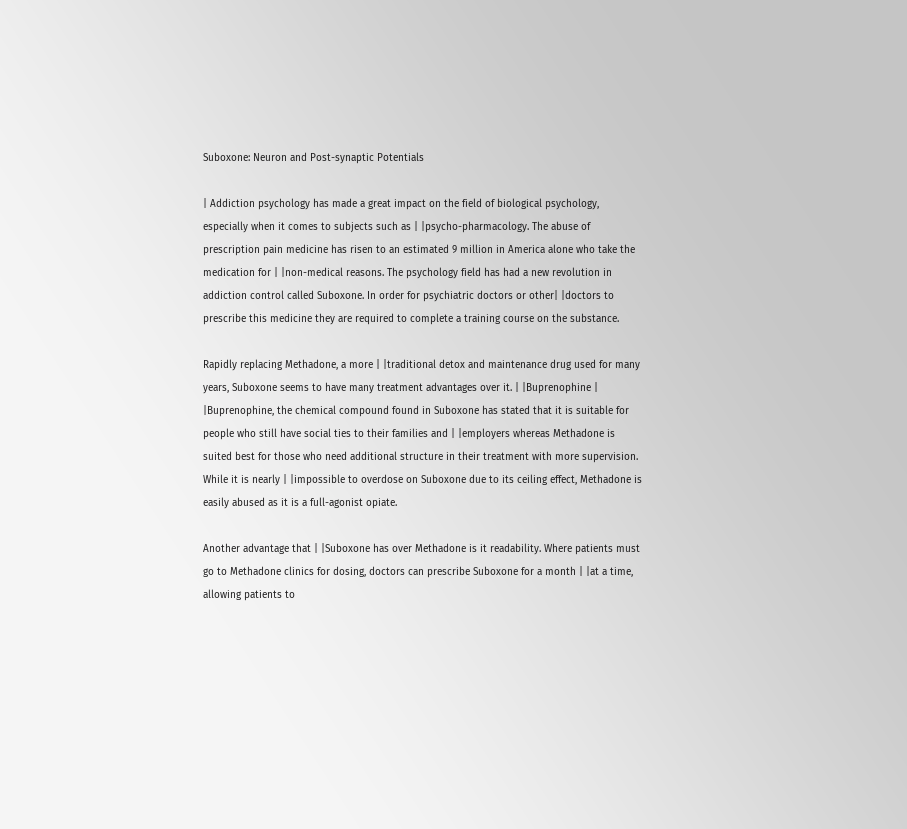Suboxone: Neuron and Post-synaptic Potentials

| Addiction psychology has made a great impact on the field of biological psychology, especially when it comes to subjects such as | |psycho-pharmacology. The abuse of prescription pain medicine has risen to an estimated 9 million in America alone who take the medication for | |non-medical reasons. The psychology field has had a new revolution in addiction control called Suboxone. In order for psychiatric doctors or other| |doctors to prescribe this medicine they are required to complete a training course on the substance.

Rapidly replacing Methadone, a more | |traditional detox and maintenance drug used for many years, Suboxone seems to have many treatment advantages over it. | |Buprenophine | |Buprenophine, the chemical compound found in Suboxone has stated that it is suitable for people who still have social ties to their families and | |employers whereas Methadone is suited best for those who need additional structure in their treatment with more supervision. While it is nearly | |impossible to overdose on Suboxone due to its ceiling effect, Methadone is easily abused as it is a full-agonist opiate.

Another advantage that | |Suboxone has over Methadone is it readability. Where patients must go to Methadone clinics for dosing, doctors can prescribe Suboxone for a month | |at a time, allowing patients to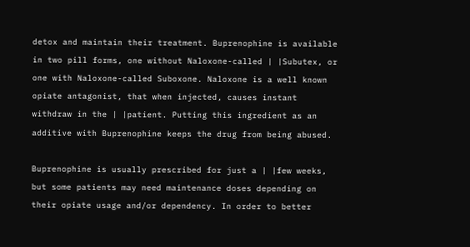detox and maintain their treatment. Buprenophine is available in two pill forms, one without Naloxone-called | |Subutex, or one with Naloxone-called Suboxone. Naloxone is a well known opiate antagonist, that when injected, causes instant withdraw in the | |patient. Putting this ingredient as an additive with Buprenophine keeps the drug from being abused.

Buprenophine is usually prescribed for just a | |few weeks, but some patients may need maintenance doses depending on their opiate usage and/or dependency. In order to better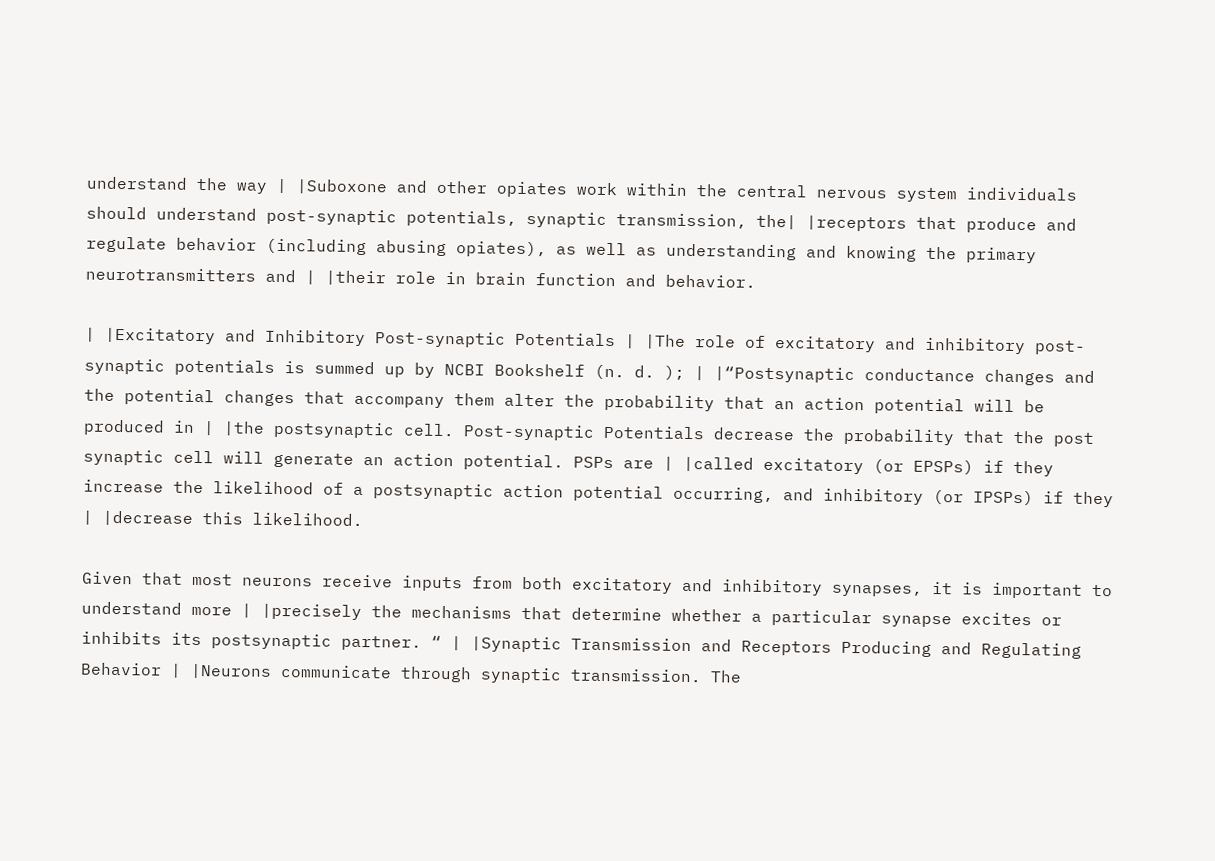understand the way | |Suboxone and other opiates work within the central nervous system individuals should understand post-synaptic potentials, synaptic transmission, the| |receptors that produce and regulate behavior (including abusing opiates), as well as understanding and knowing the primary neurotransmitters and | |their role in brain function and behavior.

| |Excitatory and Inhibitory Post-synaptic Potentials | |The role of excitatory and inhibitory post-synaptic potentials is summed up by NCBI Bookshelf (n. d. ); | |“Postsynaptic conductance changes and the potential changes that accompany them alter the probability that an action potential will be produced in | |the postsynaptic cell. Post-synaptic Potentials decrease the probability that the post synaptic cell will generate an action potential. PSPs are | |called excitatory (or EPSPs) if they increase the likelihood of a postsynaptic action potential occurring, and inhibitory (or IPSPs) if they | |decrease this likelihood.

Given that most neurons receive inputs from both excitatory and inhibitory synapses, it is important to understand more | |precisely the mechanisms that determine whether a particular synapse excites or inhibits its postsynaptic partner. “ | |Synaptic Transmission and Receptors Producing and Regulating Behavior | |Neurons communicate through synaptic transmission. The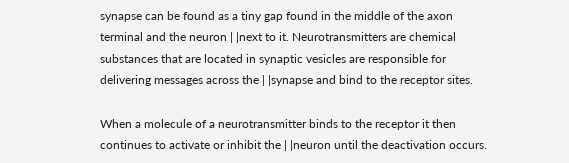synapse can be found as a tiny gap found in the middle of the axon terminal and the neuron | |next to it. Neurotransmitters are chemical substances that are located in synaptic vesicles are responsible for delivering messages across the | |synapse and bind to the receptor sites.

When a molecule of a neurotransmitter binds to the receptor it then continues to activate or inhibit the | |neuron until the deactivation occurs.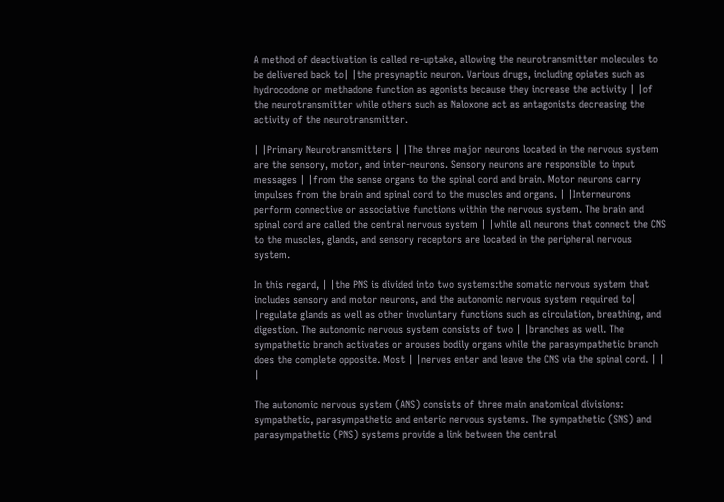A method of deactivation is called re-uptake, allowing the neurotransmitter molecules to be delivered back to| |the presynaptic neuron. Various drugs, including opiates such as hydrocodone or methadone function as agonists because they increase the activity | |of the neurotransmitter while others such as Naloxone act as antagonists decreasing the activity of the neurotransmitter.

| |Primary Neurotransmitters | |The three major neurons located in the nervous system are the sensory, motor, and inter-neurons. Sensory neurons are responsible to input messages | |from the sense organs to the spinal cord and brain. Motor neurons carry impulses from the brain and spinal cord to the muscles and organs. | |Interneurons perform connective or associative functions within the nervous system. The brain and spinal cord are called the central nervous system | |while all neurons that connect the CNS to the muscles, glands, and sensory receptors are located in the peripheral nervous system.

In this regard, | |the PNS is divided into two systems:the somatic nervous system that includes sensory and motor neurons, and the autonomic nervous system required to| |regulate glands as well as other involuntary functions such as circulation, breathing, and digestion. The autonomic nervous system consists of two | |branches as well. The sympathetic branch activates or arouses bodily organs while the parasympathetic branch does the complete opposite. Most | |nerves enter and leave the CNS via the spinal cord. | | |

The autonomic nervous system (ANS) consists of three main anatomical divisions: sympathetic, parasympathetic and enteric nervous systems. The sympathetic (SNS) and parasympathetic (PNS) systems provide a link between the central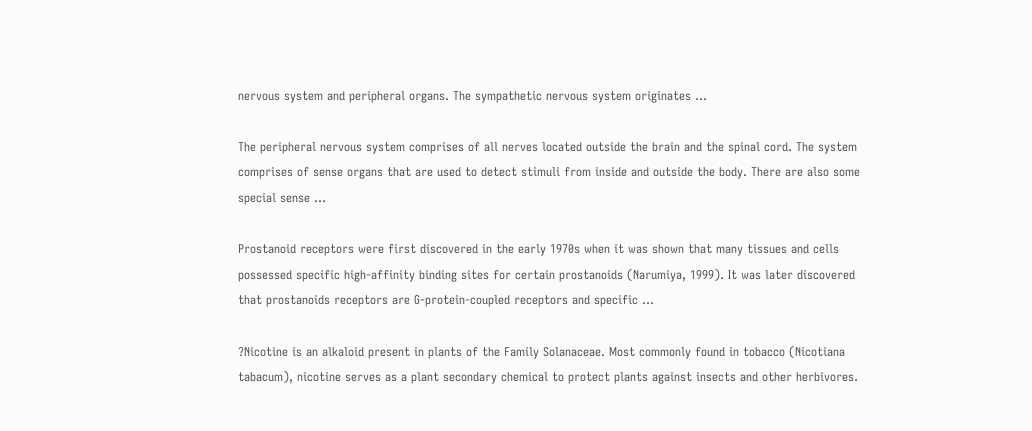nervous system and peripheral organs. The sympathetic nervous system originates …

The peripheral nervous system comprises of all nerves located outside the brain and the spinal cord. The system comprises of sense organs that are used to detect stimuli from inside and outside the body. There are also some special sense …

Prostanoid receptors were first discovered in the early 1970s when it was shown that many tissues and cells possessed specific high-affinity binding sites for certain prostanoids (Narumiya, 1999). It was later discovered that prostanoids receptors are G-protein-coupled receptors and specific …

?Nicotine is an alkaloid present in plants of the Family Solanaceae. Most commonly found in tobacco (Nicotiana tabacum), nicotine serves as a plant secondary chemical to protect plants against insects and other herbivores.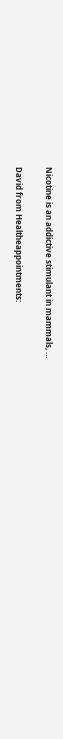Nicotine is an addictive stimulant in mammals, …

David from Healtheappointments: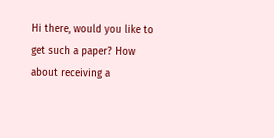Hi there, would you like to get such a paper? How about receiving a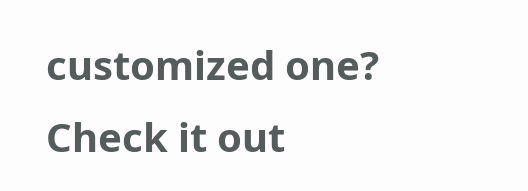customized one? Check it out